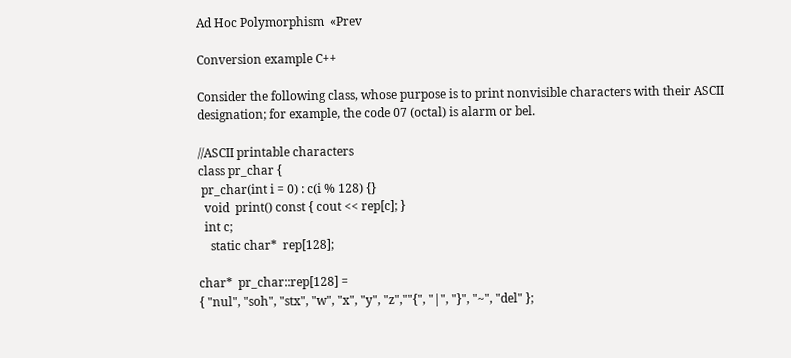Ad Hoc Polymorphism  «Prev

Conversion example C++

Consider the following class, whose purpose is to print nonvisible characters with their ASCII designation; for example, the code 07 (octal) is alarm or bel.

//ASCII printable characters
class pr_char {
 pr_char(int i = 0) : c(i % 128) {}
  void  print() const { cout << rep[c]; }
  int c;
    static char*  rep[128];

char*  pr_char::rep[128] =
{ "nul", "soh", "stx", "w", "x", "y", "z",""{", "|", "}", "~", "del" };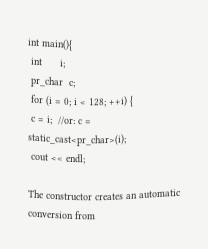int main(){
 int      i;
 pr_char  c;
 for (i = 0; i < 128; ++i) {
 c = i;  //or: c = static_cast<pr_char>(i);
 cout << endl;

The constructor creates an automatic conversion from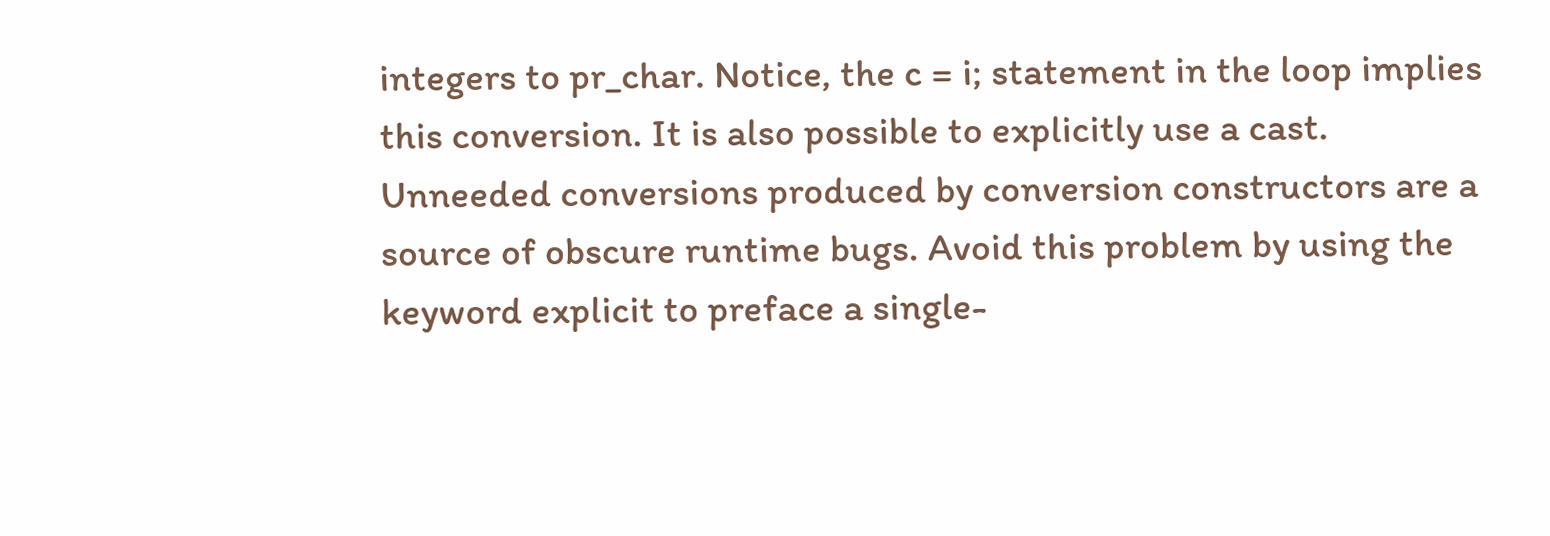integers to pr_char. Notice, the c = i; statement in the loop implies this conversion. It is also possible to explicitly use a cast.
Unneeded conversions produced by conversion constructors are a source of obscure runtime bugs. Avoid this problem by using the keyword explicit to preface a single-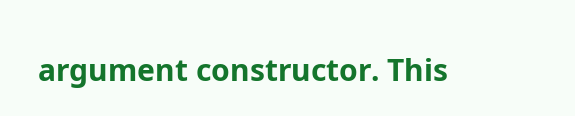argument constructor. This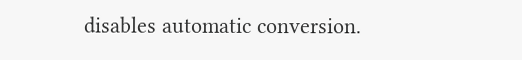disables automatic conversion.